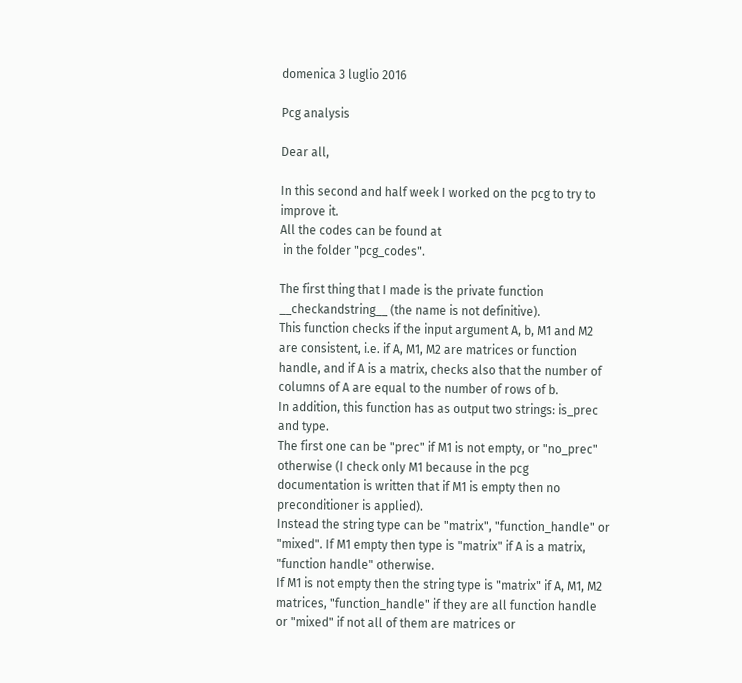domenica 3 luglio 2016

Pcg analysis

Dear all,

In this second and half week I worked on the pcg to try to improve it.
All the codes can be found at
 in the folder "pcg_codes".

The first thing that I made is the private function __checkandstring__ (the name is not definitive).
This function checks if the input argument A, b, M1 and M2 are consistent, i.e. if A, M1, M2 are matrices or function handle, and if A is a matrix, checks also that the number of columns of A are equal to the number of rows of b.
In addition, this function has as output two strings: is_prec and type.
The first one can be "prec" if M1 is not empty, or "no_prec" otherwise (I check only M1 because in the pcg documentation is written that if M1 is empty then no preconditioner is applied).
Instead the string type can be "matrix", "function_handle" or "mixed". If M1 empty then type is "matrix" if A is a matrix,  "function handle" otherwise.
If M1 is not empty then the string type is "matrix" if A, M1, M2 matrices, "function_handle" if they are all function handle or "mixed" if not all of them are matrices or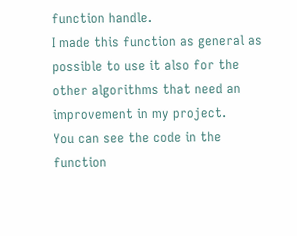function handle.
I made this function as general as possible to use it also for the other algorithms that need an improvement in my project.
You can see the code in the function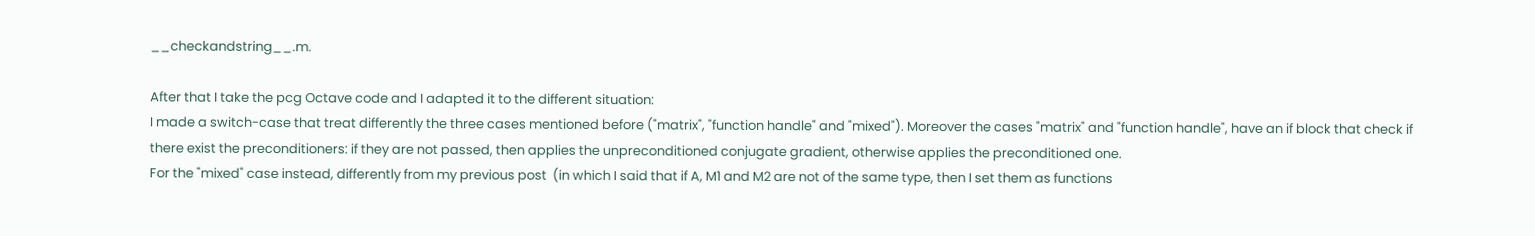__checkandstring__.m.

After that I take the pcg Octave code and I adapted it to the different situation:
I made a switch-case that treat differently the three cases mentioned before ("matrix", "function handle" and "mixed"). Moreover the cases "matrix" and "function handle", have an if block that check if there exist the preconditioners: if they are not passed, then applies the unpreconditioned conjugate gradient, otherwise applies the preconditioned one.
For the "mixed" case instead, differently from my previous post  (in which I said that if A, M1 and M2 are not of the same type, then I set them as functions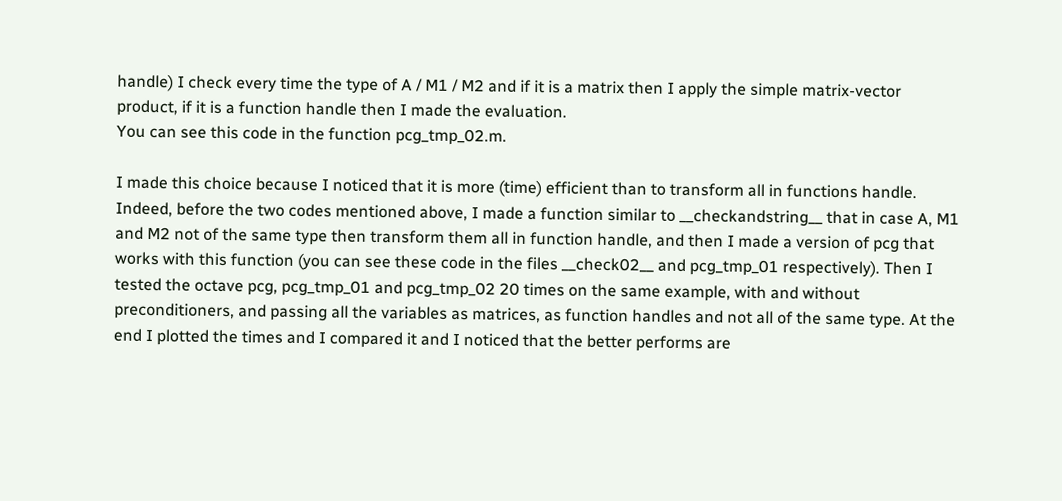handle) I check every time the type of A / M1 / M2 and if it is a matrix then I apply the simple matrix-vector product, if it is a function handle then I made the evaluation.
You can see this code in the function pcg_tmp_02.m.

I made this choice because I noticed that it is more (time) efficient than to transform all in functions handle. Indeed, before the two codes mentioned above, I made a function similar to __checkandstring__ that in case A, M1 and M2 not of the same type then transform them all in function handle, and then I made a version of pcg that works with this function (you can see these code in the files __check02__ and pcg_tmp_01 respectively). Then I tested the octave pcg, pcg_tmp_01 and pcg_tmp_02 20 times on the same example, with and without preconditioners, and passing all the variables as matrices, as function handles and not all of the same type. At the end I plotted the times and I compared it and I noticed that the better performs are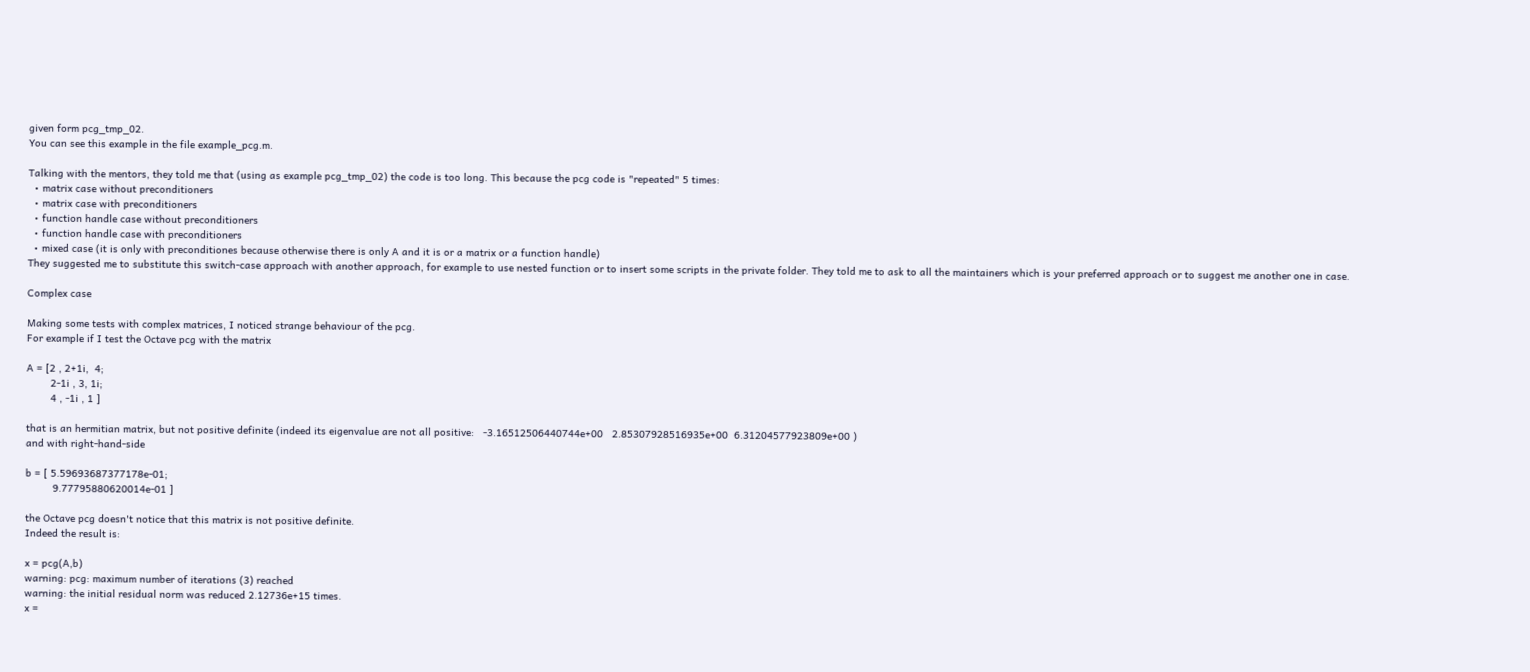given form pcg_tmp_02.
You can see this example in the file example_pcg.m.

Talking with the mentors, they told me that (using as example pcg_tmp_02) the code is too long. This because the pcg code is "repeated" 5 times:
  • matrix case without preconditioners
  • matrix case with preconditioners
  • function handle case without preconditioners
  • function handle case with preconditioners
  • mixed case (it is only with preconditiones because otherwise there is only A and it is or a matrix or a function handle)
They suggested me to substitute this switch-case approach with another approach, for example to use nested function or to insert some scripts in the private folder. They told me to ask to all the maintainers which is your preferred approach or to suggest me another one in case.

Complex case

Making some tests with complex matrices, I noticed strange behaviour of the pcg.
For example if I test the Octave pcg with the matrix

A = [2 , 2+1i,  4;
        2-1i , 3, 1i;
        4 , -1i , 1 ]

that is an hermitian matrix, but not positive definite (indeed its eigenvalue are not all positive:   -3.16512506440744e+00   2.85307928516935e+00  6.31204577923809e+00 )
and with right-hand-side

b = [ 5.59693687377178e-01;
         9.77795880620014e-01 ]

the Octave pcg doesn't notice that this matrix is not positive definite.
Indeed the result is:

x = pcg(A,b)
warning: pcg: maximum number of iterations (3) reached
warning: the initial residual norm was reduced 2.12736e+15 times.
x =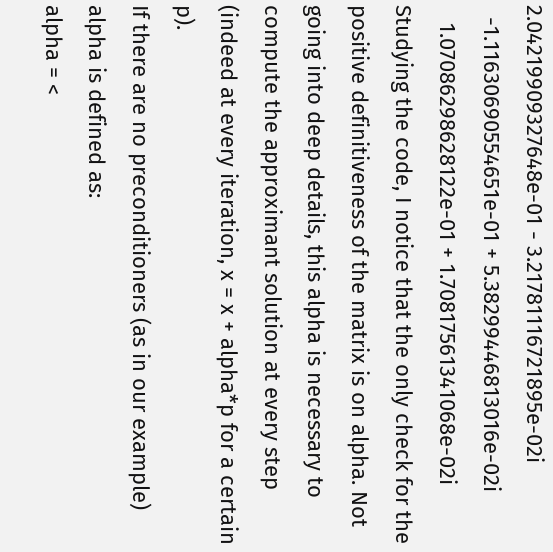2.04219909327648e-01 - 3.21781116721895e-02i
  -1.11630690554651e-01 + 5.38299446813016e-02i
   1.07086298628122e-01 + 1.70817561341068e-02i
Studying the code, I notice that the only check for the positive definitiveness of the matrix is on alpha. Not going into deep details, this alpha is necessary to compute the approximant solution at every step (indeed at every iteration, x = x + alpha*p for a certain p).
If there are no preconditioners (as in our example) alpha is defined as:
alpha = <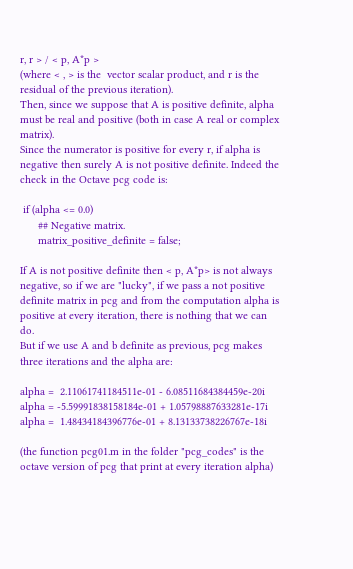r, r > / < p, A*p >
(where < , > is the  vector scalar product, and r is the residual of the previous iteration).
Then, since we suppose that A is positive definite, alpha must be real and positive (both in case A real or complex matrix).
Since the numerator is positive for every r, if alpha is negative then surely A is not positive definite. Indeed the check in the Octave pcg code is:

 if (alpha <= 0.0)
      ## Negative matrix.
      matrix_positive_definite = false;

If A is not positive definite then < p, A*p> is not always negative, so if we are "lucky", if we pass a not positive definite matrix in pcg and from the computation alpha is positive at every iteration, there is nothing that we can do.
But if we use A and b definite as previous, pcg makes three iterations and the alpha are:

alpha =  2.11061741184511e-01 - 6.08511684384459e-20i
alpha = -5.59991838158184e-01 + 1.05798887633281e-17i
alpha =  1.48434184396776e-01 + 8.13133738226767e-18i

(the function pcg01.m in the folder "pcg_codes" is the octave version of pcg that print at every iteration alpha)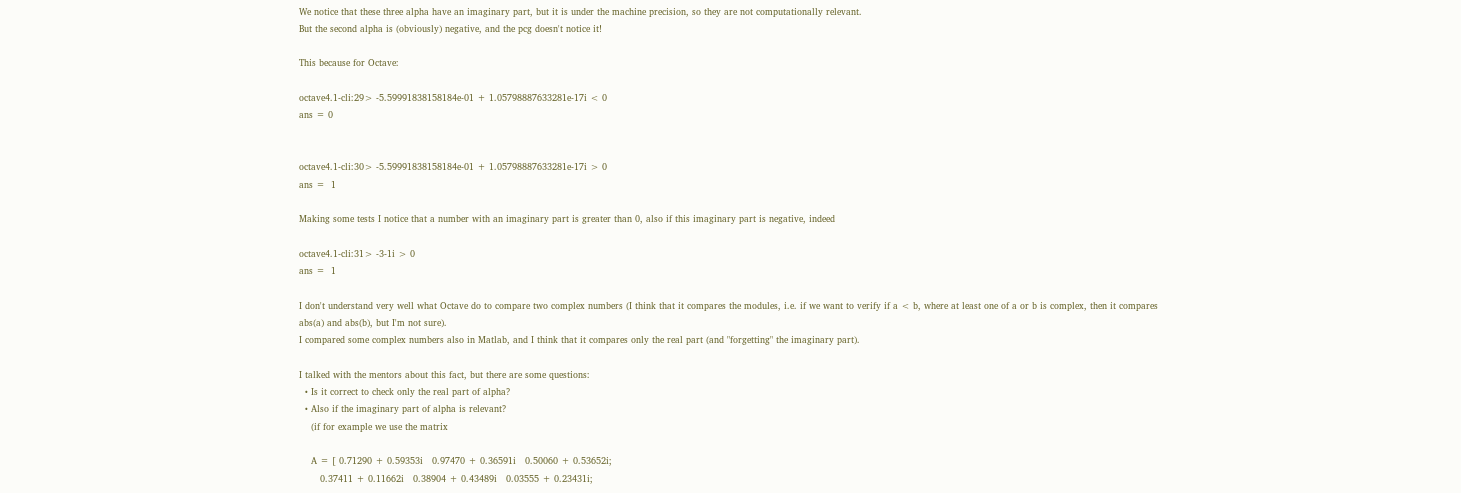We notice that these three alpha have an imaginary part, but it is under the machine precision, so they are not computationally relevant.
But the second alpha is (obviously) negative, and the pcg doesn't notice it!

This because for Octave:

octave4.1-cli:29> -5.59991838158184e-01 + 1.05798887633281e-17i < 0
ans = 0


octave4.1-cli:30> -5.59991838158184e-01 + 1.05798887633281e-17i > 0
ans =  1

Making some tests I notice that a number with an imaginary part is greater than 0, also if this imaginary part is negative, indeed

octave4.1-cli:31> -3-1i > 0
ans =  1

I don't understand very well what Octave do to compare two complex numbers (I think that it compares the modules, i.e. if we want to verify if a < b, where at least one of a or b is complex, then it compares abs(a) and abs(b), but I'm not sure).
I compared some complex numbers also in Matlab, and I think that it compares only the real part (and "forgetting" the imaginary part).

I talked with the mentors about this fact, but there are some questions:
  • Is it correct to check only the real part of alpha?
  • Also if the imaginary part of alpha is relevant?
    (if for example we use the matrix

    A = [ 0.71290 + 0.59353i   0.97470 + 0.36591i   0.50060 + 0.53652i;
       0.37411 + 0.11662i   0.38904 + 0.43489i   0.03555 + 0.23431i;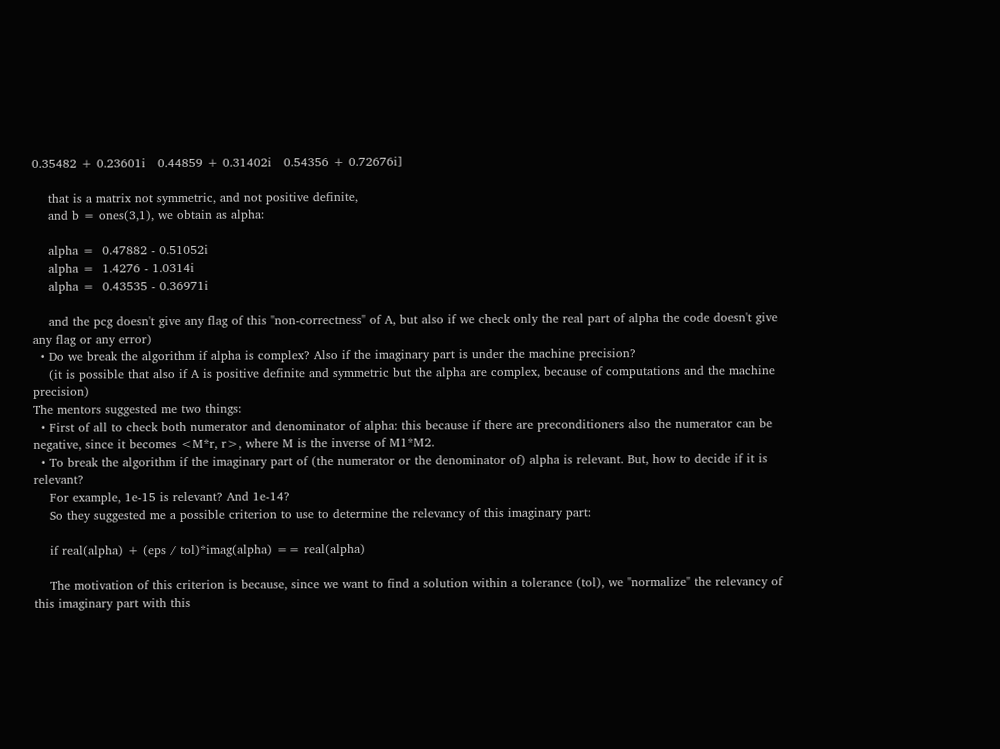0.35482 + 0.23601i   0.44859 + 0.31402i   0.54356 + 0.72676i]

    that is a matrix not symmetric, and not positive definite,
    and b = ones(3,1), we obtain as alpha:

    alpha =  0.47882 - 0.51052i
    alpha =  1.4276 - 1.0314i
    alpha =  0.43535 - 0.36971i

    and the pcg doesn't give any flag of this "non-correctness" of A, but also if we check only the real part of alpha the code doesn't give any flag or any error)
  • Do we break the algorithm if alpha is complex? Also if the imaginary part is under the machine precision?
    (it is possible that also if A is positive definite and symmetric but the alpha are complex, because of computations and the machine precision)
The mentors suggested me two things:
  • First of all to check both numerator and denominator of alpha: this because if there are preconditioners also the numerator can be negative, since it becomes <M*r, r>, where M is the inverse of M1*M2.
  • To break the algorithm if the imaginary part of (the numerator or the denominator of) alpha is relevant. But, how to decide if it is relevant?
    For example, 1e-15 is relevant? And 1e-14?
    So they suggested me a possible criterion to use to determine the relevancy of this imaginary part:

    if real(alpha) + (eps / tol)*imag(alpha) == real(alpha)

    The motivation of this criterion is because, since we want to find a solution within a tolerance (tol), we "normalize" the relevancy of this imaginary part with this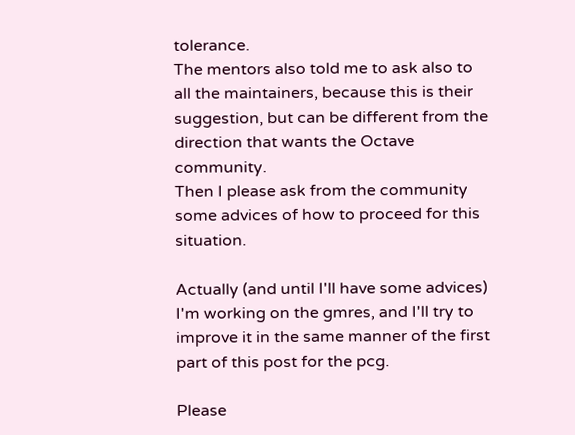tolerance.
The mentors also told me to ask also to all the maintainers, because this is their suggestion, but can be different from the direction that wants the Octave community.
Then I please ask from the community some advices of how to proceed for this situation.

Actually (and until I'll have some advices) I'm working on the gmres, and I'll try to improve it in the same manner of the first part of this post for the pcg.

Please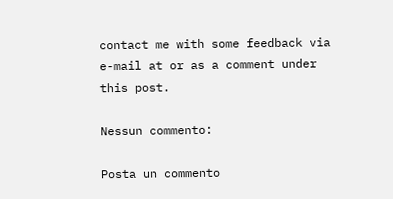contact me with some feedback via e-mail at or as a comment under this post.

Nessun commento:

Posta un commento